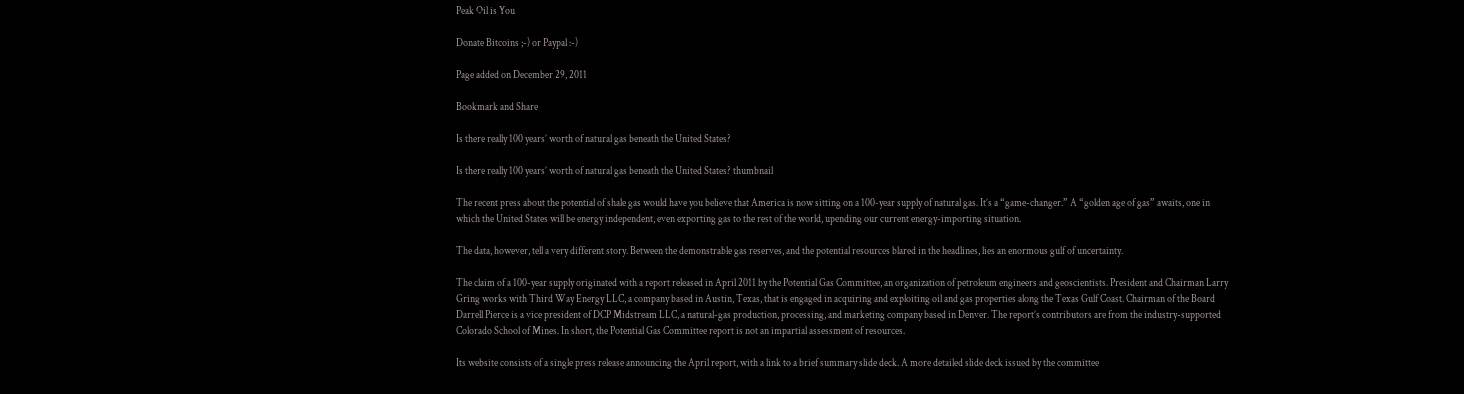Peak Oil is You

Donate Bitcoins ;-) or Paypal :-)

Page added on December 29, 2011

Bookmark and Share

Is there really 100 years’ worth of natural gas beneath the United States?

Is there really 100 years’ worth of natural gas beneath the United States? thumbnail

The recent press about the potential of shale gas would have you believe that America is now sitting on a 100-year supply of natural gas. It’s a “game-changer.” A “golden age of gas” awaits, one in which the United States will be energy independent, even exporting gas to the rest of the world, upending our current energy-importing situation.

The data, however, tell a very different story. Between the demonstrable gas reserves, and the potential resources blared in the headlines, lies an enormous gulf of uncertainty.

The claim of a 100-year supply originated with a report released in April 2011 by the Potential Gas Committee, an organization of petroleum engineers and geoscientists. President and Chairman Larry Gring works with Third Way Energy LLC, a company based in Austin, Texas, that is engaged in acquiring and exploiting oil and gas properties along the Texas Gulf Coast. Chairman of the Board Darrell Pierce is a vice president of DCP Midstream LLC, a natural-gas production, processing, and marketing company based in Denver. The report’s contributors are from the industry-supported Colorado School of Mines. In short, the Potential Gas Committee report is not an impartial assessment of resources.

Its website consists of a single press release announcing the April report, with a link to a brief summary slide deck. A more detailed slide deck issued by the committee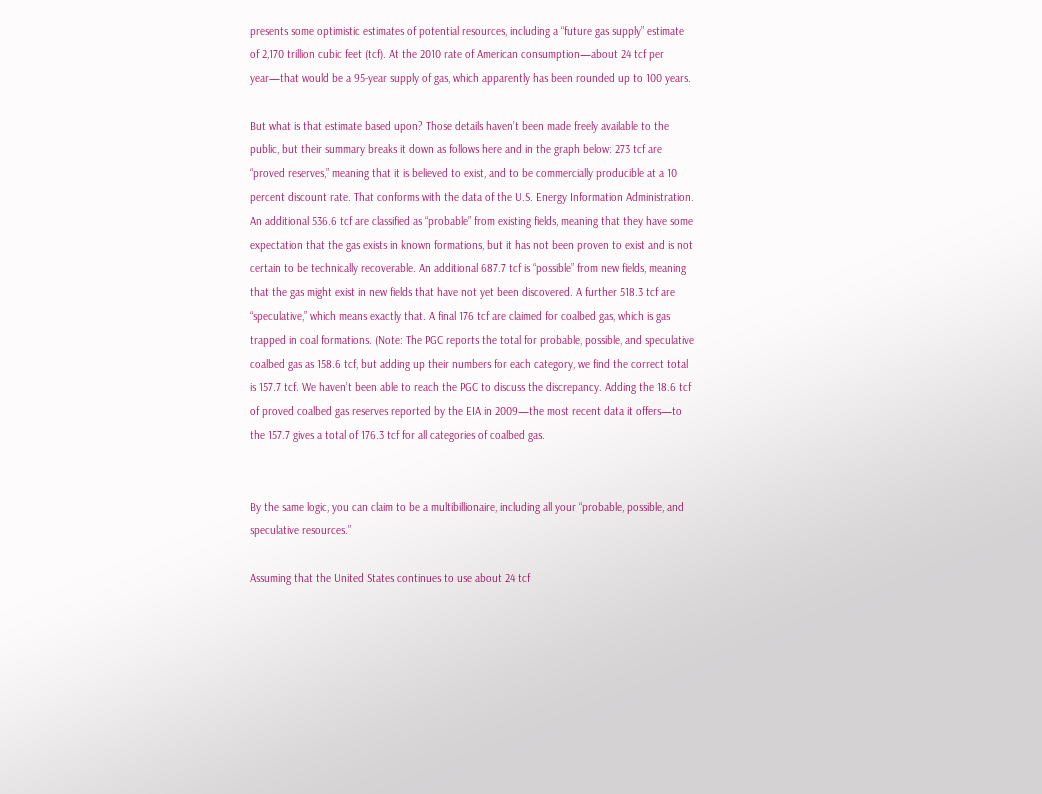presents some optimistic estimates of potential resources, including a “future gas supply” estimate of 2,170 trillion cubic feet (tcf). At the 2010 rate of American consumption—about 24 tcf per year—that would be a 95-year supply of gas, which apparently has been rounded up to 100 years.

But what is that estimate based upon? Those details haven’t been made freely available to the public, but their summary breaks it down as follows here and in the graph below: 273 tcf are “proved reserves,” meaning that it is believed to exist, and to be commercially producible at a 10 percent discount rate. That conforms with the data of the U.S. Energy Information Administration. An additional 536.6 tcf are classified as “probable” from existing fields, meaning that they have some expectation that the gas exists in known formations, but it has not been proven to exist and is not certain to be technically recoverable. An additional 687.7 tcf is “possible” from new fields, meaning that the gas might exist in new fields that have not yet been discovered. A further 518.3 tcf are “speculative,” which means exactly that. A final 176 tcf are claimed for coalbed gas, which is gas trapped in coal formations. (Note: The PGC reports the total for probable, possible, and speculative coalbed gas as 158.6 tcf, but adding up their numbers for each category, we find the correct total is 157.7 tcf. We haven’t been able to reach the PGC to discuss the discrepancy. Adding the 18.6 tcf of proved coalbed gas reserves reported by the EIA in 2009—the most recent data it offers—to the 157.7 gives a total of 176.3 tcf for all categories of coalbed gas.


By the same logic, you can claim to be a multibillionaire, including all your “probable, possible, and speculative resources.”

Assuming that the United States continues to use about 24 tcf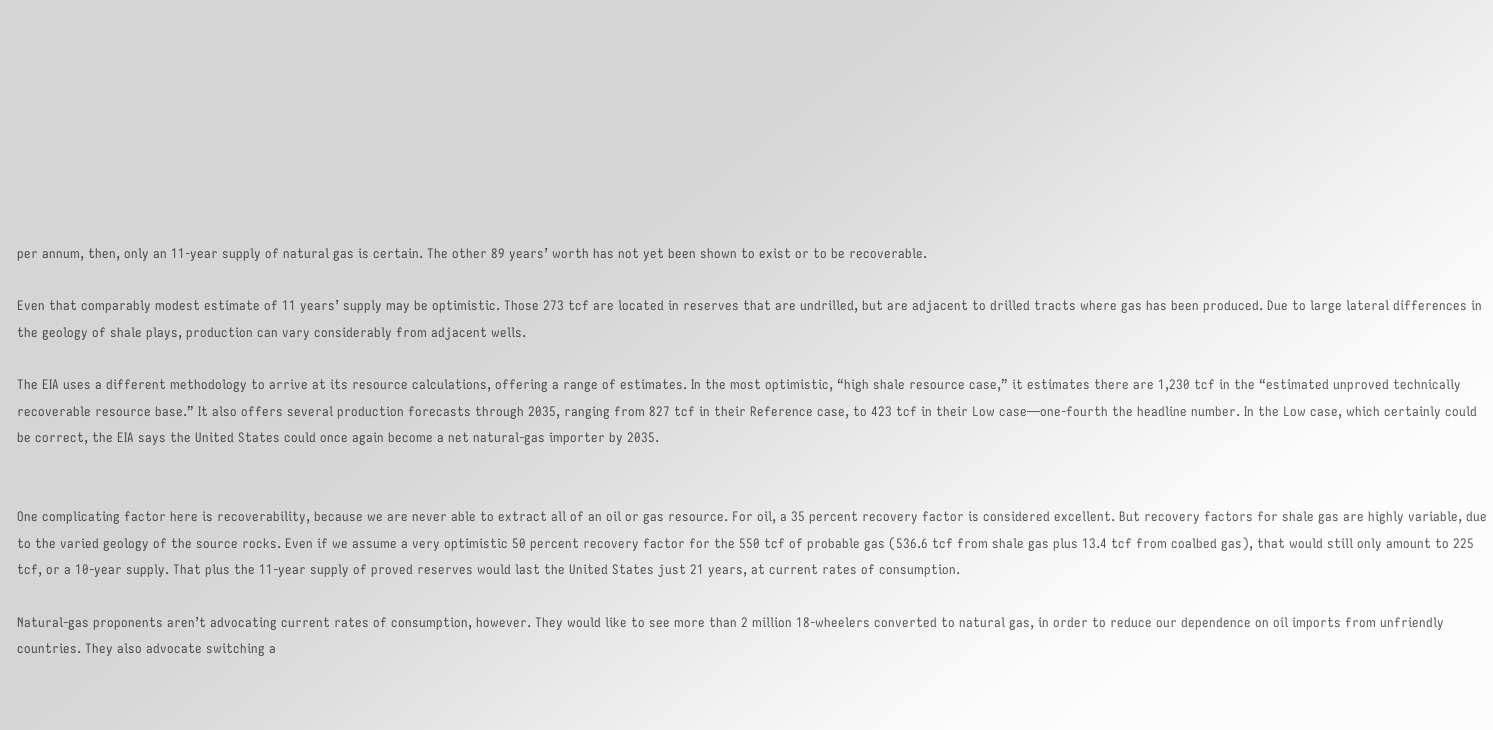per annum, then, only an 11-year supply of natural gas is certain. The other 89 years’ worth has not yet been shown to exist or to be recoverable.

Even that comparably modest estimate of 11 years’ supply may be optimistic. Those 273 tcf are located in reserves that are undrilled, but are adjacent to drilled tracts where gas has been produced. Due to large lateral differences in the geology of shale plays, production can vary considerably from adjacent wells.

The EIA uses a different methodology to arrive at its resource calculations, offering a range of estimates. In the most optimistic, “high shale resource case,” it estimates there are 1,230 tcf in the “estimated unproved technically recoverable resource base.” It also offers several production forecasts through 2035, ranging from 827 tcf in their Reference case, to 423 tcf in their Low case—one-fourth the headline number. In the Low case, which certainly could be correct, the EIA says the United States could once again become a net natural-gas importer by 2035.


One complicating factor here is recoverability, because we are never able to extract all of an oil or gas resource. For oil, a 35 percent recovery factor is considered excellent. But recovery factors for shale gas are highly variable, due to the varied geology of the source rocks. Even if we assume a very optimistic 50 percent recovery factor for the 550 tcf of probable gas (536.6 tcf from shale gas plus 13.4 tcf from coalbed gas), that would still only amount to 225 tcf, or a 10-year supply. That plus the 11-year supply of proved reserves would last the United States just 21 years, at current rates of consumption.

Natural-gas proponents aren’t advocating current rates of consumption, however. They would like to see more than 2 million 18-wheelers converted to natural gas, in order to reduce our dependence on oil imports from unfriendly countries. They also advocate switching a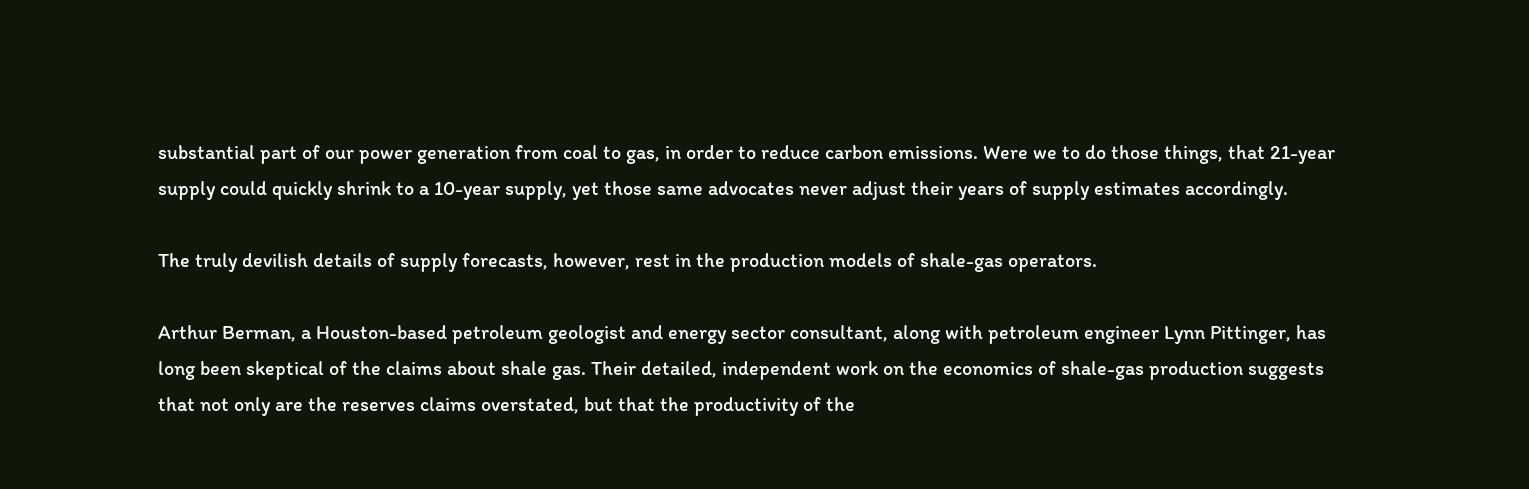substantial part of our power generation from coal to gas, in order to reduce carbon emissions. Were we to do those things, that 21-year supply could quickly shrink to a 10-year supply, yet those same advocates never adjust their years of supply estimates accordingly.

The truly devilish details of supply forecasts, however, rest in the production models of shale-gas operators.

Arthur Berman, a Houston-based petroleum geologist and energy sector consultant, along with petroleum engineer Lynn Pittinger, has long been skeptical of the claims about shale gas. Their detailed, independent work on the economics of shale-gas production suggests that not only are the reserves claims overstated, but that the productivity of the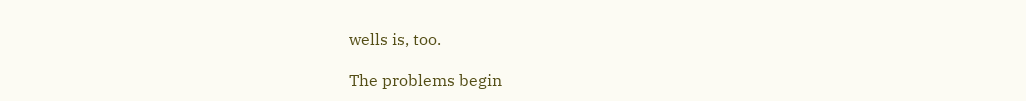wells is, too.

The problems begin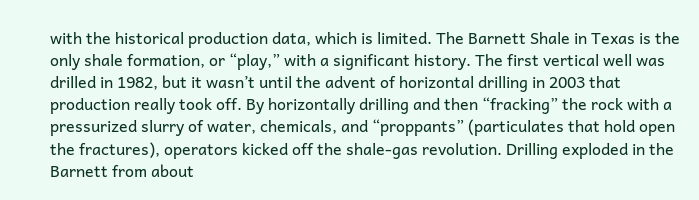with the historical production data, which is limited. The Barnett Shale in Texas is the only shale formation, or “play,” with a significant history. The first vertical well was drilled in 1982, but it wasn’t until the advent of horizontal drilling in 2003 that production really took off. By horizontally drilling and then “fracking” the rock with a pressurized slurry of water, chemicals, and “proppants” (particulates that hold open the fractures), operators kicked off the shale-gas revolution. Drilling exploded in the Barnett from about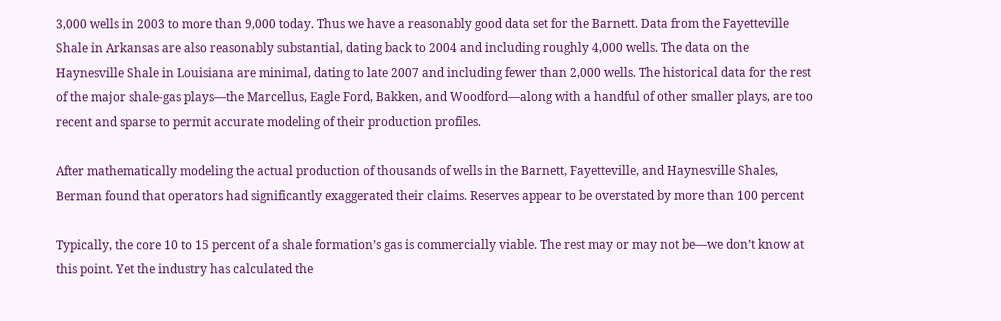3,000 wells in 2003 to more than 9,000 today. Thus we have a reasonably good data set for the Barnett. Data from the Fayetteville Shale in Arkansas are also reasonably substantial, dating back to 2004 and including roughly 4,000 wells. The data on the Haynesville Shale in Louisiana are minimal, dating to late 2007 and including fewer than 2,000 wells. The historical data for the rest of the major shale-gas plays—the Marcellus, Eagle Ford, Bakken, and Woodford—along with a handful of other smaller plays, are too recent and sparse to permit accurate modeling of their production profiles.

After mathematically modeling the actual production of thousands of wells in the Barnett, Fayetteville, and Haynesville Shales, Berman found that operators had significantly exaggerated their claims. Reserves appear to be overstated by more than 100 percent

Typically, the core 10 to 15 percent of a shale formation’s gas is commercially viable. The rest may or may not be—we don’t know at this point. Yet the industry has calculated the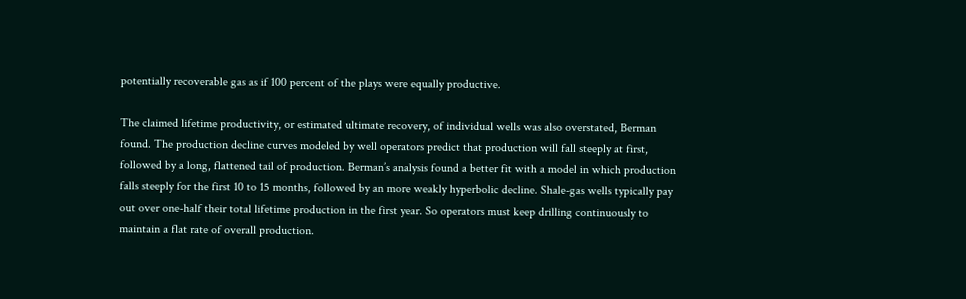potentially recoverable gas as if 100 percent of the plays were equally productive.

The claimed lifetime productivity, or estimated ultimate recovery, of individual wells was also overstated, Berman found. The production decline curves modeled by well operators predict that production will fall steeply at first, followed by a long, flattened tail of production. Berman’s analysis found a better fit with a model in which production falls steeply for the first 10 to 15 months, followed by an more weakly hyperbolic decline. Shale-gas wells typically pay out over one-half their total lifetime production in the first year. So operators must keep drilling continuously to maintain a flat rate of overall production.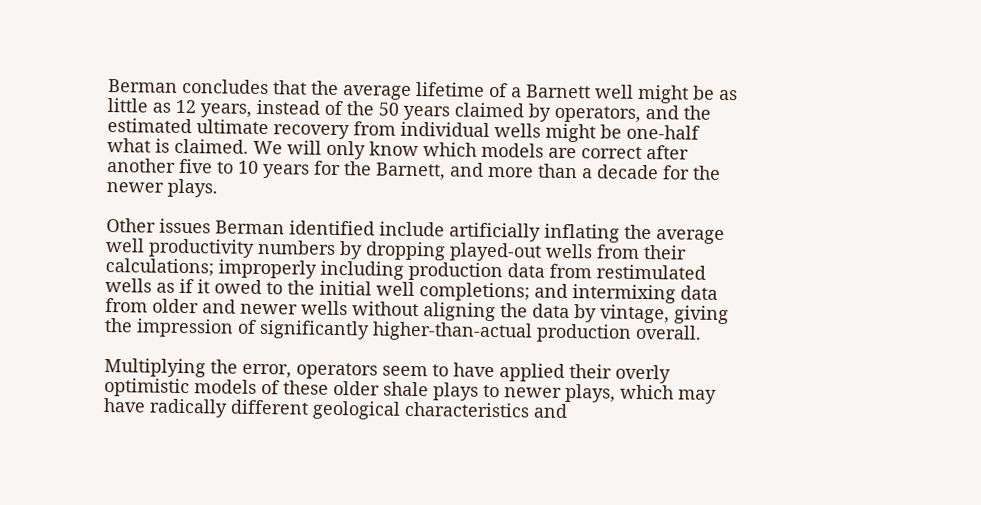Berman concludes that the average lifetime of a Barnett well might be as little as 12 years, instead of the 50 years claimed by operators, and the estimated ultimate recovery from individual wells might be one-half what is claimed. We will only know which models are correct after another five to 10 years for the Barnett, and more than a decade for the newer plays.

Other issues Berman identified include artificially inflating the average well productivity numbers by dropping played-out wells from their calculations; improperly including production data from restimulated wells as if it owed to the initial well completions; and intermixing data from older and newer wells without aligning the data by vintage, giving the impression of significantly higher-than-actual production overall.

Multiplying the error, operators seem to have applied their overly optimistic models of these older shale plays to newer plays, which may have radically different geological characteristics and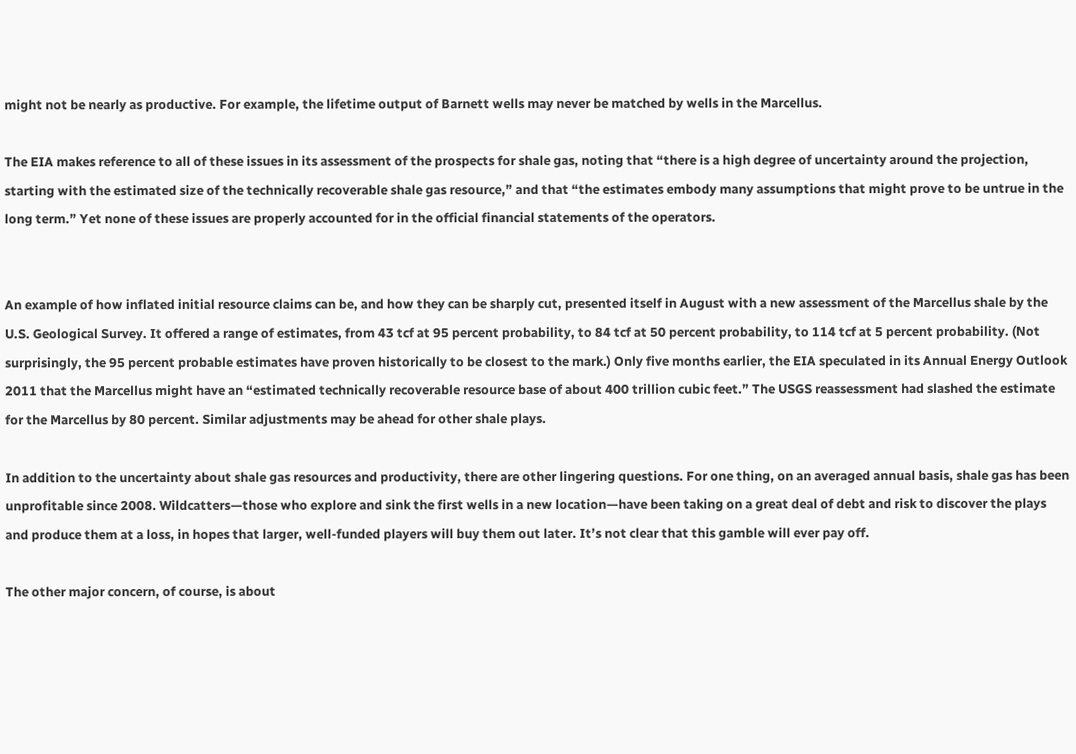might not be nearly as productive. For example, the lifetime output of Barnett wells may never be matched by wells in the Marcellus.

The EIA makes reference to all of these issues in its assessment of the prospects for shale gas, noting that “there is a high degree of uncertainty around the projection, starting with the estimated size of the technically recoverable shale gas resource,” and that “the estimates embody many assumptions that might prove to be untrue in the long term.” Yet none of these issues are properly accounted for in the official financial statements of the operators.


An example of how inflated initial resource claims can be, and how they can be sharply cut, presented itself in August with a new assessment of the Marcellus shale by the U.S. Geological Survey. It offered a range of estimates, from 43 tcf at 95 percent probability, to 84 tcf at 50 percent probability, to 114 tcf at 5 percent probability. (Not surprisingly, the 95 percent probable estimates have proven historically to be closest to the mark.) Only five months earlier, the EIA speculated in its Annual Energy Outlook 2011 that the Marcellus might have an “estimated technically recoverable resource base of about 400 trillion cubic feet.” The USGS reassessment had slashed the estimate for the Marcellus by 80 percent. Similar adjustments may be ahead for other shale plays.

In addition to the uncertainty about shale gas resources and productivity, there are other lingering questions. For one thing, on an averaged annual basis, shale gas has been unprofitable since 2008. Wildcatters—those who explore and sink the first wells in a new location—have been taking on a great deal of debt and risk to discover the plays and produce them at a loss, in hopes that larger, well-funded players will buy them out later. It’s not clear that this gamble will ever pay off.

The other major concern, of course, is about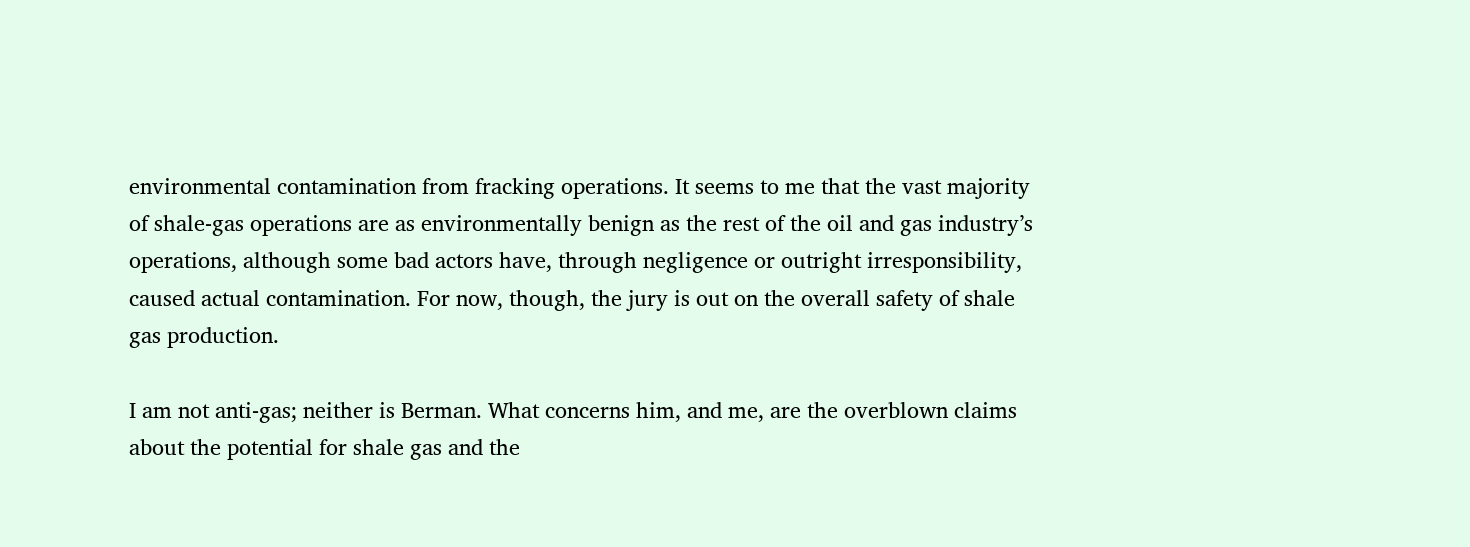environmental contamination from fracking operations. It seems to me that the vast majority of shale-gas operations are as environmentally benign as the rest of the oil and gas industry’s operations, although some bad actors have, through negligence or outright irresponsibility, caused actual contamination. For now, though, the jury is out on the overall safety of shale gas production.

I am not anti-gas; neither is Berman. What concerns him, and me, are the overblown claims about the potential for shale gas and the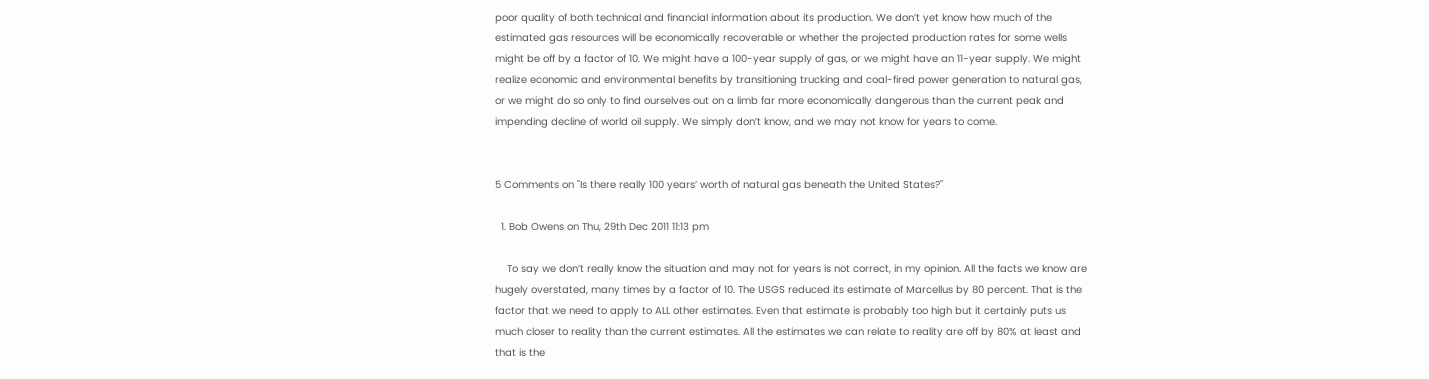poor quality of both technical and financial information about its production. We don’t yet know how much of the estimated gas resources will be economically recoverable or whether the projected production rates for some wells might be off by a factor of 10. We might have a 100-year supply of gas, or we might have an 11-year supply. We might realize economic and environmental benefits by transitioning trucking and coal-fired power generation to natural gas, or we might do so only to find ourselves out on a limb far more economically dangerous than the current peak and impending decline of world oil supply. We simply don’t know, and we may not know for years to come.


5 Comments on "Is there really 100 years’ worth of natural gas beneath the United States?"

  1. Bob Owens on Thu, 29th Dec 2011 11:13 pm

    To say we don’t really know the situation and may not for years is not correct, in my opinion. All the facts we know are hugely overstated, many times by a factor of 10. The USGS reduced its estimate of Marcellus by 80 percent. That is the factor that we need to apply to ALL other estimates. Even that estimate is probably too high but it certainly puts us much closer to reality than the current estimates. All the estimates we can relate to reality are off by 80% at least and that is the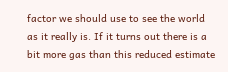factor we should use to see the world as it really is. If it turns out there is a bit more gas than this reduced estimate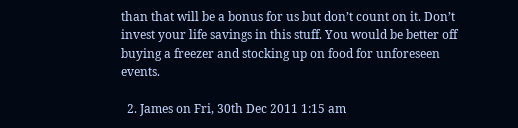than that will be a bonus for us but don’t count on it. Don’t invest your life savings in this stuff. You would be better off buying a freezer and stocking up on food for unforeseen events.

  2. James on Fri, 30th Dec 2011 1:15 am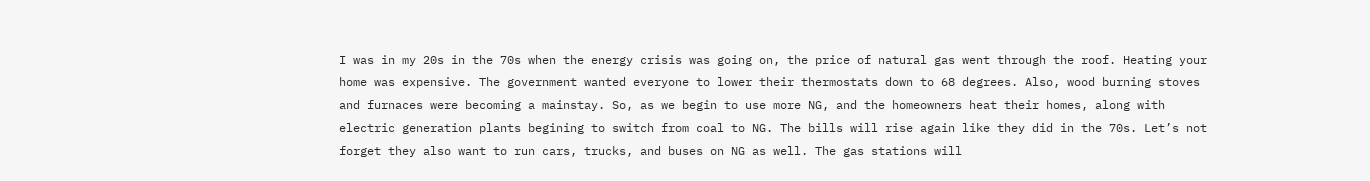I was in my 20s in the 70s when the energy crisis was going on, the price of natural gas went through the roof. Heating your home was expensive. The government wanted everyone to lower their thermostats down to 68 degrees. Also, wood burning stoves and furnaces were becoming a mainstay. So, as we begin to use more NG, and the homeowners heat their homes, along with electric generation plants begining to switch from coal to NG. The bills will rise again like they did in the 70s. Let’s not forget they also want to run cars, trucks, and buses on NG as well. The gas stations will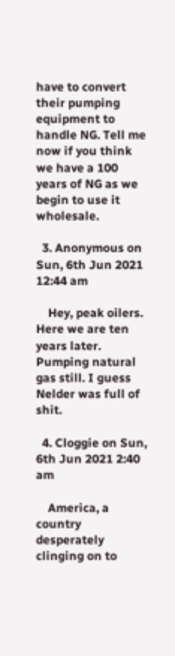have to convert their pumping equipment to handle NG. Tell me now if you think we have a 100 years of NG as we begin to use it wholesale.

  3. Anonymous on Sun, 6th Jun 2021 12:44 am

    Hey, peak oilers. Here we are ten years later. Pumping natural gas still. I guess Nelder was full of shit.

  4. Cloggie on Sun, 6th Jun 2021 2:40 am

    America, a country desperately clinging on to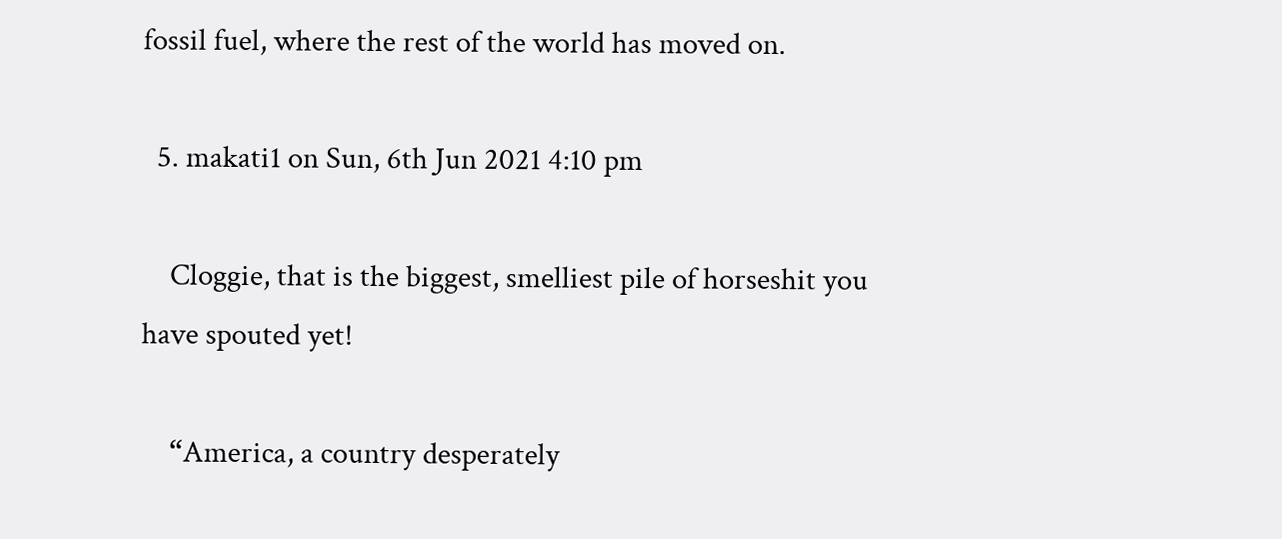fossil fuel, where the rest of the world has moved on.

  5. makati1 on Sun, 6th Jun 2021 4:10 pm

    Cloggie, that is the biggest, smelliest pile of horseshit you have spouted yet!

    “America, a country desperately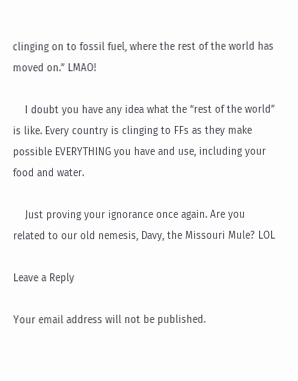clinging on to fossil fuel, where the rest of the world has moved on.” LMAO!

    I doubt you have any idea what the “rest of the world” is like. Every country is clinging to FFs as they make possible EVERYTHING you have and use, including your food and water.

    Just proving your ignorance once again. Are you related to our old nemesis, Davy, the Missouri Mule? LOL

Leave a Reply

Your email address will not be published.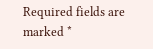Required fields are marked *